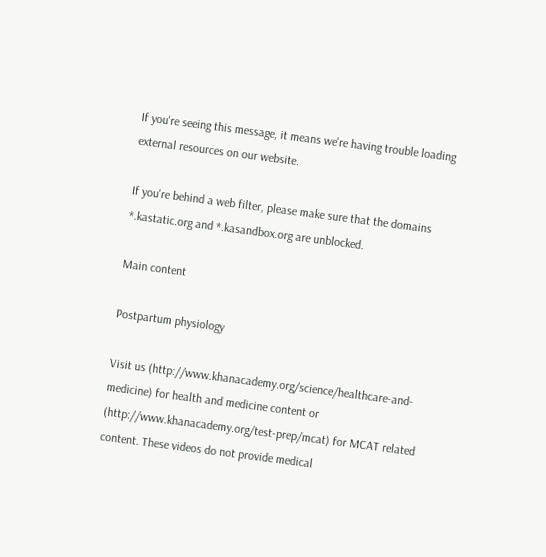If you're seeing this message, it means we're having trouble loading external resources on our website.

If you're behind a web filter, please make sure that the domains *.kastatic.org and *.kasandbox.org are unblocked.

Main content

Postpartum physiology

Visit us (http://www.khanacademy.org/science/healthcare-and-medicine) for health and medicine content or (http://www.khanacademy.org/test-prep/mcat) for MCAT related content. These videos do not provide medical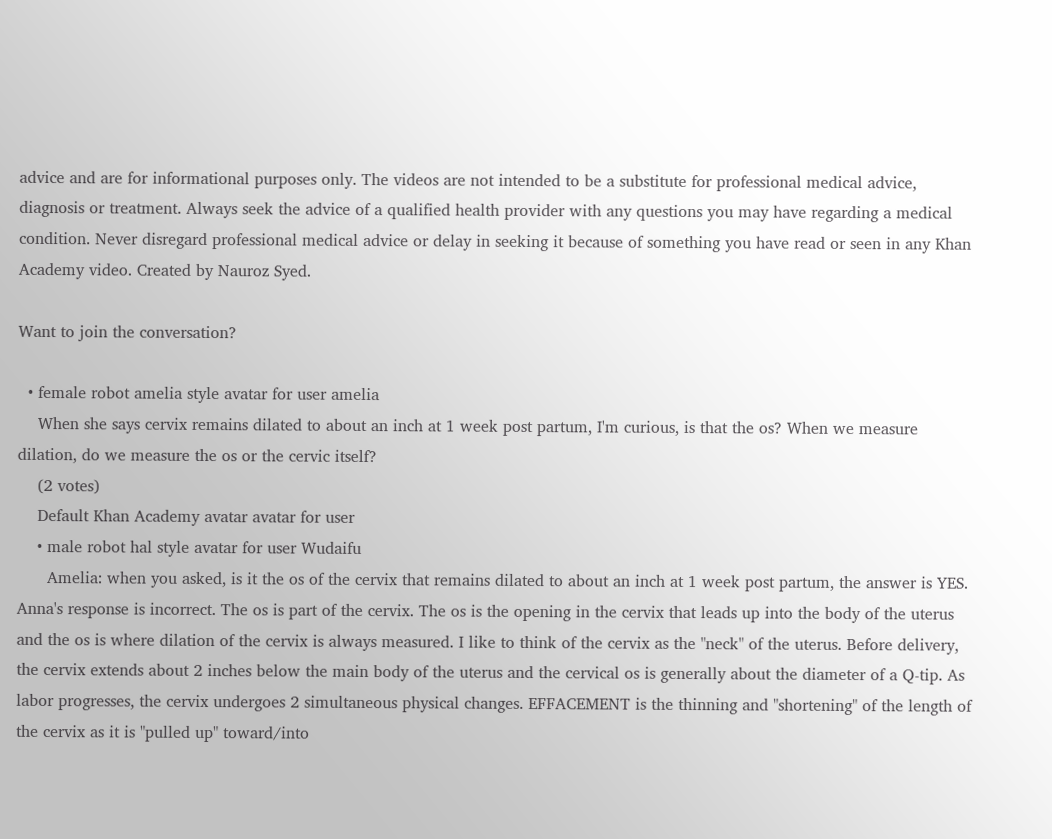advice and are for informational purposes only. The videos are not intended to be a substitute for professional medical advice, diagnosis or treatment. Always seek the advice of a qualified health provider with any questions you may have regarding a medical condition. Never disregard professional medical advice or delay in seeking it because of something you have read or seen in any Khan Academy video. Created by Nauroz Syed.

Want to join the conversation?

  • female robot amelia style avatar for user amelia
    When she says cervix remains dilated to about an inch at 1 week post partum, I'm curious, is that the os? When we measure dilation, do we measure the os or the cervic itself?
    (2 votes)
    Default Khan Academy avatar avatar for user
    • male robot hal style avatar for user Wudaifu
      Amelia: when you asked, is it the os of the cervix that remains dilated to about an inch at 1 week post partum, the answer is YES. Anna's response is incorrect. The os is part of the cervix. The os is the opening in the cervix that leads up into the body of the uterus and the os is where dilation of the cervix is always measured. I like to think of the cervix as the "neck" of the uterus. Before delivery, the cervix extends about 2 inches below the main body of the uterus and the cervical os is generally about the diameter of a Q-tip. As labor progresses, the cervix undergoes 2 simultaneous physical changes. EFFACEMENT is the thinning and "shortening" of the length of the cervix as it is "pulled up" toward/into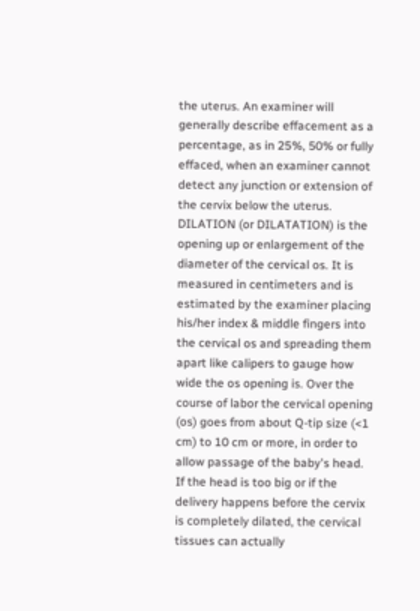the uterus. An examiner will generally describe effacement as a percentage, as in 25%, 50% or fully effaced, when an examiner cannot detect any junction or extension of the cervix below the uterus. DILATION (or DILATATION) is the opening up or enlargement of the diameter of the cervical os. It is measured in centimeters and is estimated by the examiner placing his/her index & middle fingers into the cervical os and spreading them apart like calipers to gauge how wide the os opening is. Over the course of labor the cervical opening (os) goes from about Q-tip size (<1 cm) to 10 cm or more, in order to allow passage of the baby's head. If the head is too big or if the delivery happens before the cervix is completely dilated, the cervical tissues can actually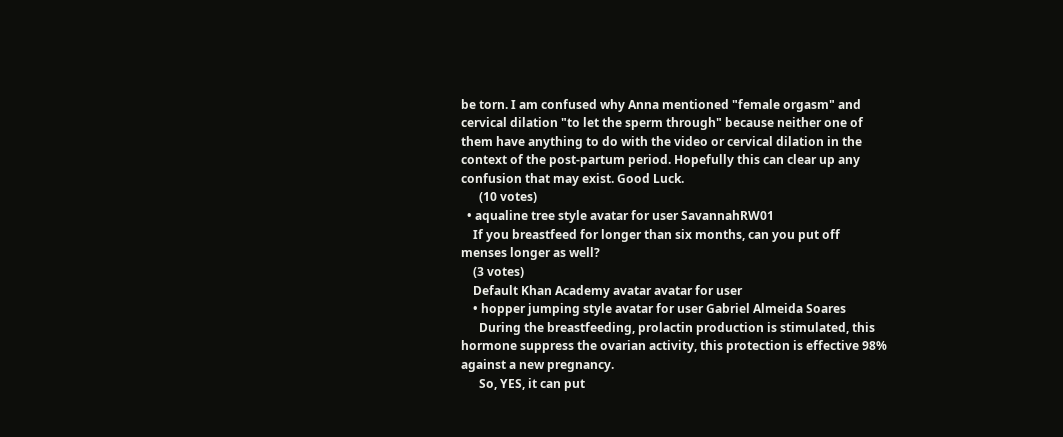be torn. I am confused why Anna mentioned "female orgasm" and cervical dilation "to let the sperm through" because neither one of them have anything to do with the video or cervical dilation in the context of the post-partum period. Hopefully this can clear up any confusion that may exist. Good Luck.
      (10 votes)
  • aqualine tree style avatar for user SavannahRW01
    If you breastfeed for longer than six months, can you put off menses longer as well?
    (3 votes)
    Default Khan Academy avatar avatar for user
    • hopper jumping style avatar for user Gabriel Almeida Soares
      During the breastfeeding, prolactin production is stimulated, this hormone suppress the ovarian activity, this protection is effective 98% against a new pregnancy.
      So, YES, it can put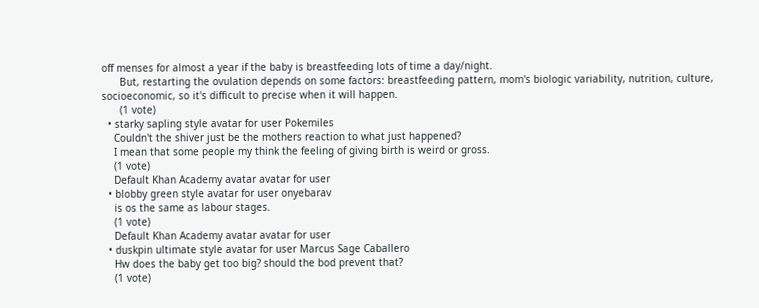off menses for almost a year if the baby is breastfeeding lots of time a day/night.
      But, restarting the ovulation depends on some factors: breastfeeding pattern, mom's biologic variability, nutrition, culture, socioeconomic, so it's difficult to precise when it will happen.
      (1 vote)
  • starky sapling style avatar for user Pokemiles
    Couldn't the shiver just be the mothers reaction to what just happened?
    I mean that some people my think the feeling of giving birth is weird or gross.
    (1 vote)
    Default Khan Academy avatar avatar for user
  • blobby green style avatar for user onyebarav
    is os the same as labour stages.
    (1 vote)
    Default Khan Academy avatar avatar for user
  • duskpin ultimate style avatar for user Marcus Sage Caballero
    Hw does the baby get too big? should the bod prevent that?
    (1 vote)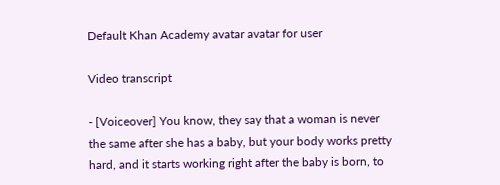Default Khan Academy avatar avatar for user

Video transcript

- [Voiceover] You know, they say that a woman is never the same after she has a baby, but your body works pretty hard, and it starts working right after the baby is born, to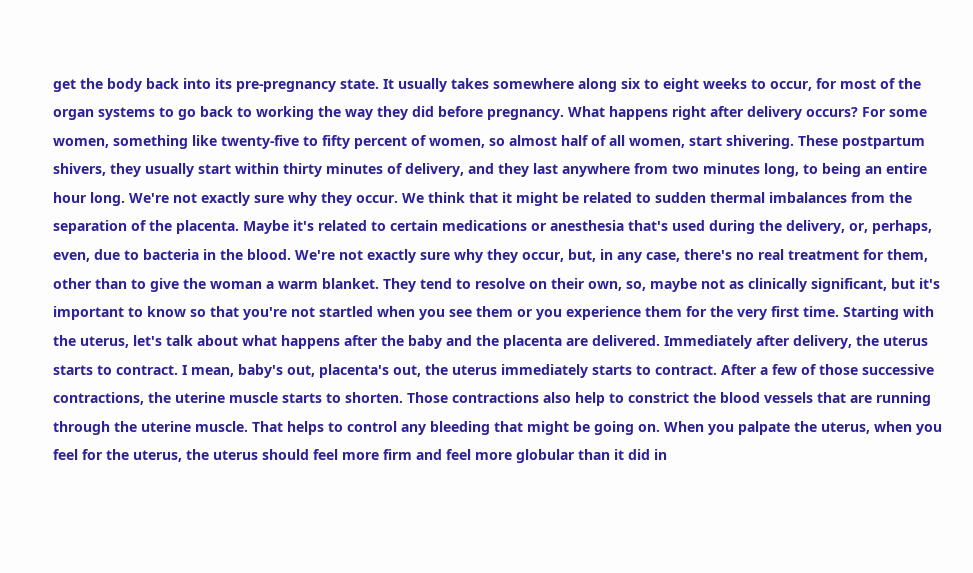get the body back into its pre-pregnancy state. It usually takes somewhere along six to eight weeks to occur, for most of the organ systems to go back to working the way they did before pregnancy. What happens right after delivery occurs? For some women, something like twenty-five to fifty percent of women, so almost half of all women, start shivering. These postpartum shivers, they usually start within thirty minutes of delivery, and they last anywhere from two minutes long, to being an entire hour long. We're not exactly sure why they occur. We think that it might be related to sudden thermal imbalances from the separation of the placenta. Maybe it's related to certain medications or anesthesia that's used during the delivery, or, perhaps, even, due to bacteria in the blood. We're not exactly sure why they occur, but, in any case, there's no real treatment for them, other than to give the woman a warm blanket. They tend to resolve on their own, so, maybe not as clinically significant, but it's important to know so that you're not startled when you see them or you experience them for the very first time. Starting with the uterus, let's talk about what happens after the baby and the placenta are delivered. Immediately after delivery, the uterus starts to contract. I mean, baby's out, placenta's out, the uterus immediately starts to contract. After a few of those successive contractions, the uterine muscle starts to shorten. Those contractions also help to constrict the blood vessels that are running through the uterine muscle. That helps to control any bleeding that might be going on. When you palpate the uterus, when you feel for the uterus, the uterus should feel more firm and feel more globular than it did in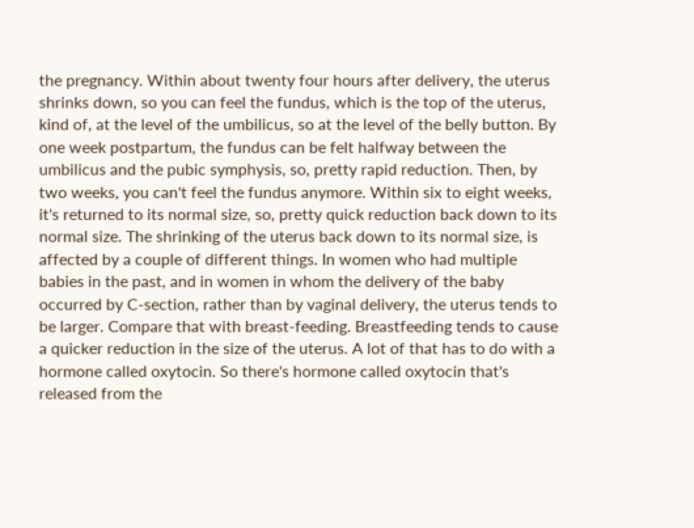the pregnancy. Within about twenty four hours after delivery, the uterus shrinks down, so you can feel the fundus, which is the top of the uterus, kind of, at the level of the umbilicus, so at the level of the belly button. By one week postpartum, the fundus can be felt halfway between the umbilicus and the pubic symphysis, so, pretty rapid reduction. Then, by two weeks, you can't feel the fundus anymore. Within six to eight weeks, it's returned to its normal size, so, pretty quick reduction back down to its normal size. The shrinking of the uterus back down to its normal size, is affected by a couple of different things. In women who had multiple babies in the past, and in women in whom the delivery of the baby occurred by C-section, rather than by vaginal delivery, the uterus tends to be larger. Compare that with breast-feeding. Breastfeeding tends to cause a quicker reduction in the size of the uterus. A lot of that has to do with a hormone called oxytocin. So there's hormone called oxytocin that's released from the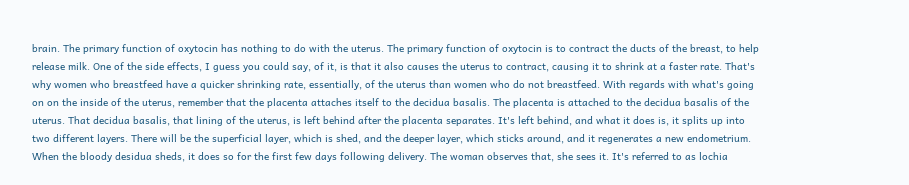brain. The primary function of oxytocin has nothing to do with the uterus. The primary function of oxytocin is to contract the ducts of the breast, to help release milk. One of the side effects, I guess you could say, of it, is that it also causes the uterus to contract, causing it to shrink at a faster rate. That's why women who breastfeed have a quicker shrinking rate, essentially, of the uterus than women who do not breastfeed. With regards with what's going on on the inside of the uterus, remember that the placenta attaches itself to the decidua basalis. The placenta is attached to the decidua basalis of the uterus. That decidua basalis, that lining of the uterus, is left behind after the placenta separates. It's left behind, and what it does is, it splits up into two different layers. There will be the superficial layer, which is shed, and the deeper layer, which sticks around, and it regenerates a new endometrium. When the bloody desidua sheds, it does so for the first few days following delivery. The woman observes that, she sees it. It's referred to as lochia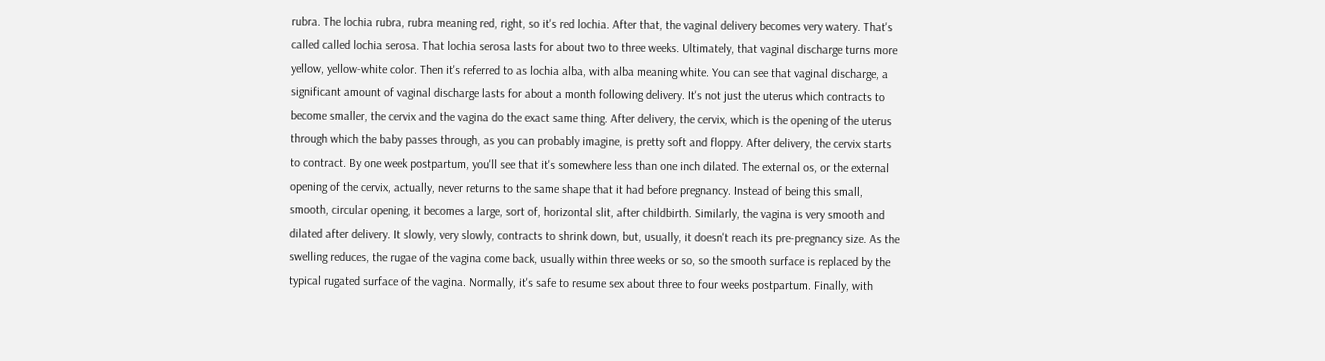rubra. The lochia rubra, rubra meaning red, right, so it's red lochia. After that, the vaginal delivery becomes very watery. That's called called lochia serosa. That lochia serosa lasts for about two to three weeks. Ultimately, that vaginal discharge turns more yellow, yellow-white color. Then it's referred to as lochia alba, with alba meaning white. You can see that vaginal discharge, a significant amount of vaginal discharge lasts for about a month following delivery. It's not just the uterus which contracts to become smaller, the cervix and the vagina do the exact same thing. After delivery, the cervix, which is the opening of the uterus through which the baby passes through, as you can probably imagine, is pretty soft and floppy. After delivery, the cervix starts to contract. By one week postpartum, you'll see that it's somewhere less than one inch dilated. The external os, or the external opening of the cervix, actually, never returns to the same shape that it had before pregnancy. Instead of being this small, smooth, circular opening, it becomes a large, sort of, horizontal slit, after childbirth. Similarly, the vagina is very smooth and dilated after delivery. It slowly, very slowly, contracts to shrink down, but, usually, it doesn't reach its pre-pregnancy size. As the swelling reduces, the rugae of the vagina come back, usually within three weeks or so, so the smooth surface is replaced by the typical rugated surface of the vagina. Normally, it's safe to resume sex about three to four weeks postpartum. Finally, with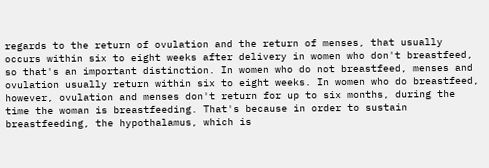regards to the return of ovulation and the return of menses, that usually occurs within six to eight weeks after delivery in women who don't breastfeed, so that's an important distinction. In women who do not breastfeed, menses and ovulation usually return within six to eight weeks. In women who do breastfeed, however, ovulation and menses don't return for up to six months, during the time the woman is breastfeeding. That's because in order to sustain breastfeeding, the hypothalamus, which is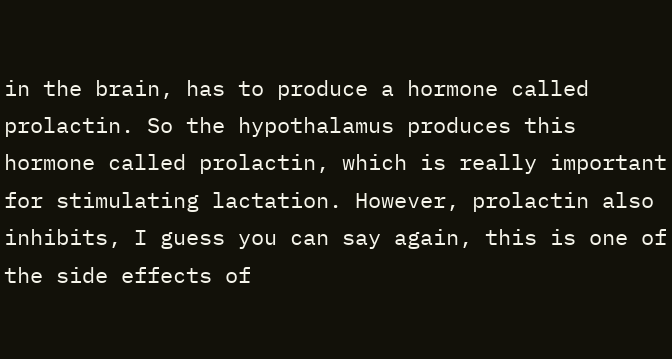in the brain, has to produce a hormone called prolactin. So the hypothalamus produces this hormone called prolactin, which is really important for stimulating lactation. However, prolactin also inhibits, I guess you can say again, this is one of the side effects of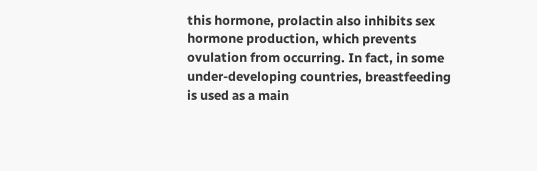this hormone, prolactin also inhibits sex hormone production, which prevents ovulation from occurring. In fact, in some under-developing countries, breastfeeding is used as a main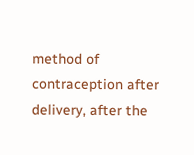method of contraception after delivery, after the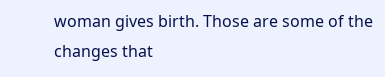woman gives birth. Those are some of the changes that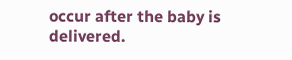occur after the baby is delivered.